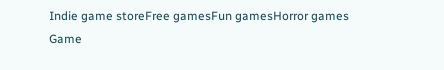Indie game storeFree gamesFun gamesHorror games
Game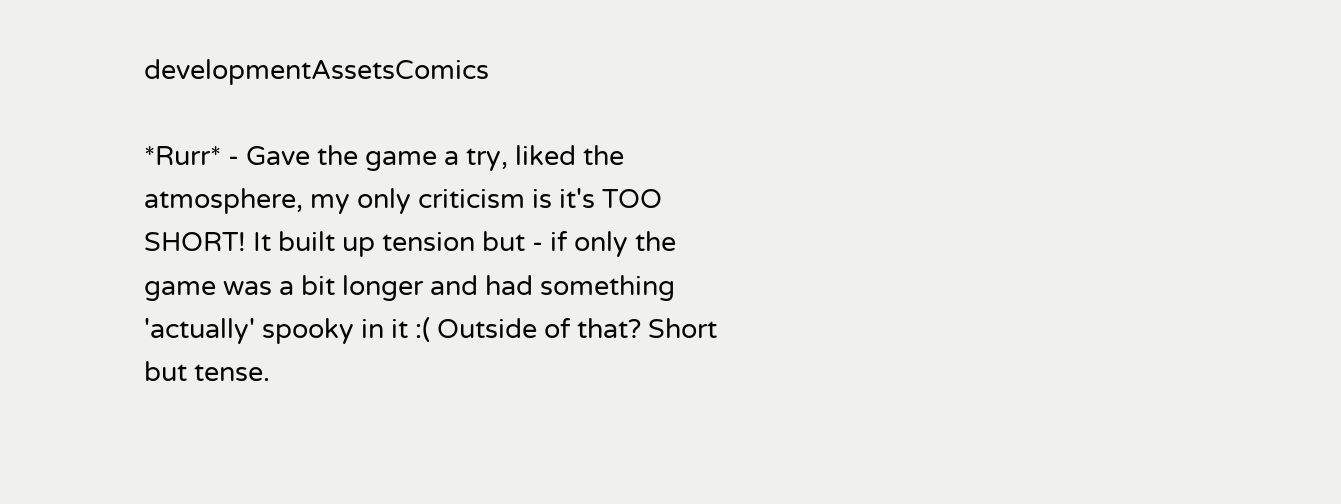developmentAssetsComics

*Rurr* - Gave the game a try, liked the atmosphere, my only criticism is it's TOO SHORT! It built up tension but - if only the game was a bit longer and had something 'actually' spooky in it :( Outside of that? Short but tense.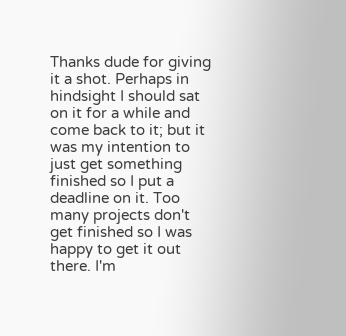Thanks dude for giving it a shot. Perhaps in hindsight I should sat on it for a while and come back to it; but it was my intention to just get something finished so I put a deadline on it. Too many projects don't get finished so I was happy to get it out there. I'm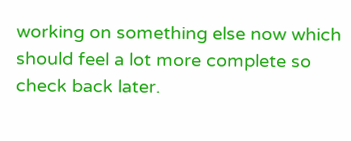working on something else now which should feel a lot more complete so check back later.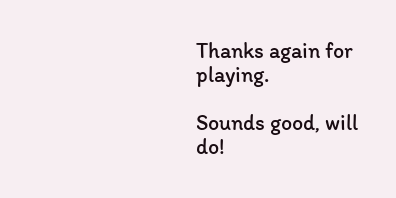Thanks again for playing.

Sounds good, will do!